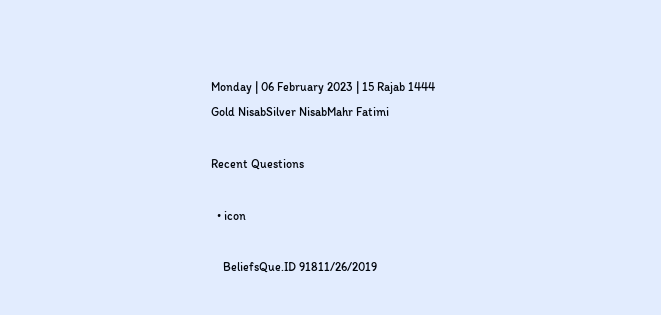Monday | 06 February 2023 | 15 Rajab 1444
Gold NisabSilver NisabMahr Fatimi

Recent Questions

  • icon

    BeliefsQue.ID 91811/26/2019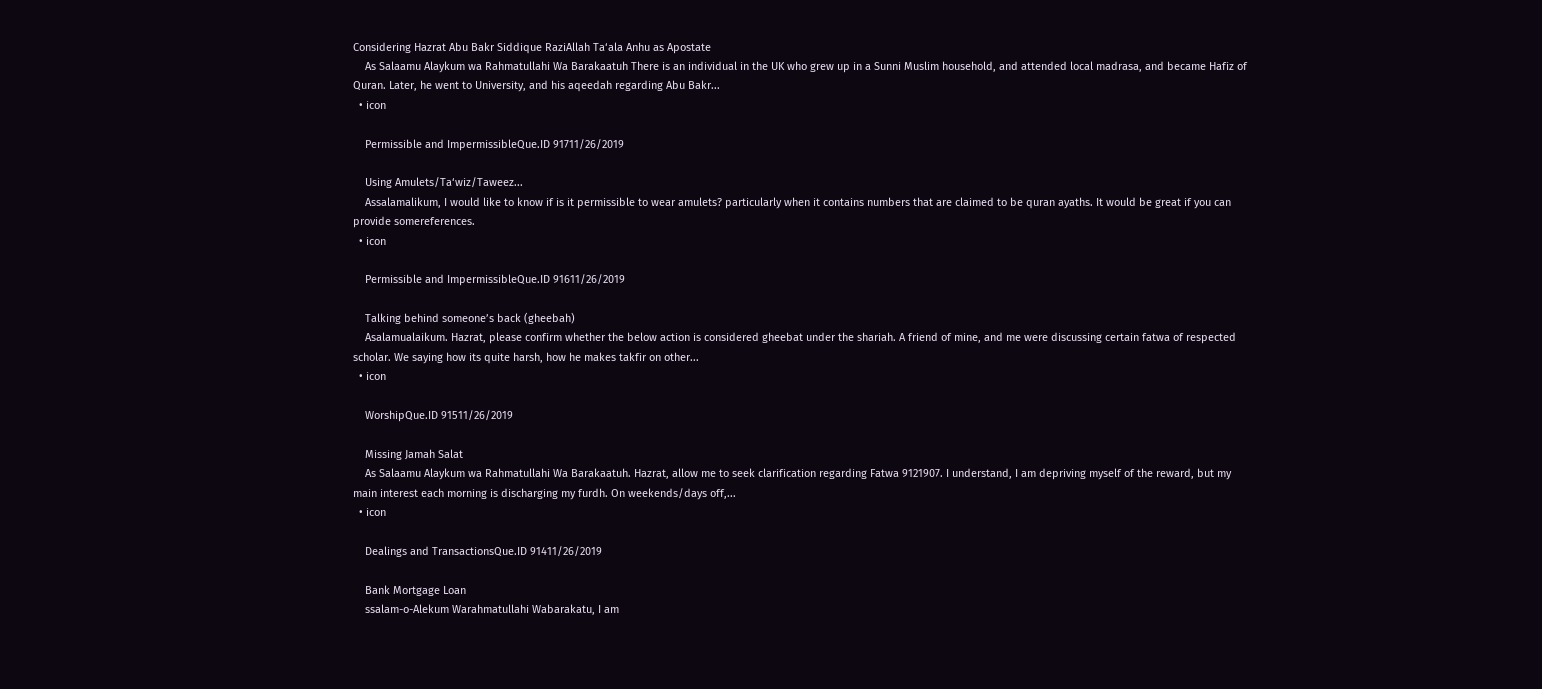Considering Hazrat Abu Bakr Siddique RaziAllah Ta‘ala Anhu as Apostate
    As Salaamu Alaykum wa Rahmatullahi Wa Barakaatuh There is an individual in the UK who grew up in a Sunni Muslim household, and attended local madrasa, and became Hafiz of Quran. Later, he went to University, and his aqeedah regarding Abu Bakr...
  • icon

    Permissible and ImpermissibleQue.ID 91711/26/2019

    Using Amulets/Ta‘wiz/Taweez...
    Assalamalikum, I would like to know if is it permissible to wear amulets? particularly when it contains numbers that are claimed to be quran ayaths. It would be great if you can provide somereferences.
  • icon

    Permissible and ImpermissibleQue.ID 91611/26/2019

    Talking behind someone’s back (gheebah)
    Asalamualaikum. Hazrat, please confirm whether the below action is considered gheebat under the shariah. A friend of mine, and me were discussing certain fatwa of respected scholar. We saying how its quite harsh, how he makes takfir on other...
  • icon

    WorshipQue.ID 91511/26/2019

    Missing Jamah Salat
    As Salaamu Alaykum wa Rahmatullahi Wa Barakaatuh. Hazrat, allow me to seek clarification regarding Fatwa 9121907. I understand, I am depriving myself of the reward, but my main interest each morning is discharging my furdh. On weekends/days off,...
  • icon

    Dealings and TransactionsQue.ID 91411/26/2019

    Bank Mortgage Loan
    ssalam-o-Alekum Warahmatullahi Wabarakatu, I am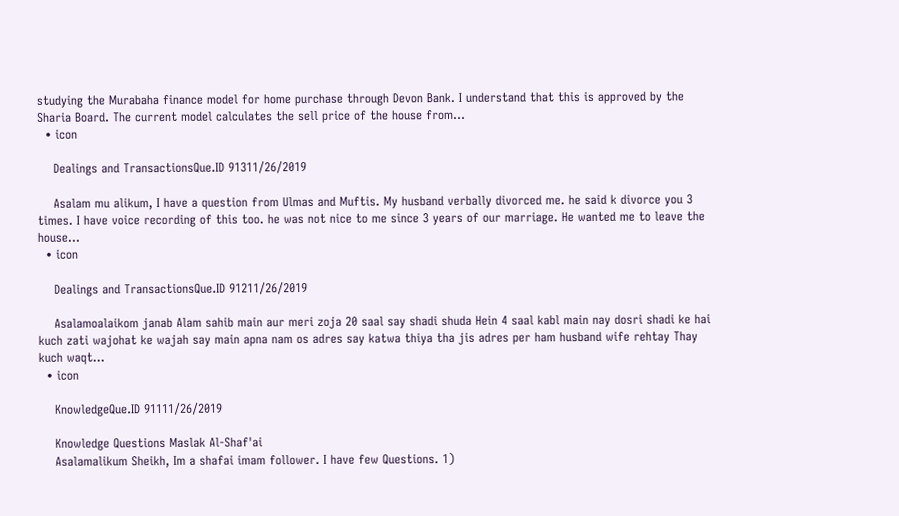studying the Murabaha finance model for home purchase through Devon Bank. I understand that this is approved by the Sharia Board. The current model calculates the sell price of the house from...
  • icon

    Dealings and TransactionsQue.ID 91311/26/2019

    Asalam mu alikum, I have a question from Ulmas and Muftis. My husband verbally divorced me. he said k divorce you 3 times. I have voice recording of this too. he was not nice to me since 3 years of our marriage. He wanted me to leave the house...
  • icon

    Dealings and TransactionsQue.ID 91211/26/2019

    Asalamoalaikom janab Alam sahib main aur meri zoja 20 saal say shadi shuda Hein 4 saal kabl main nay dosri shadi ke hai kuch zati wajohat ke wajah say main apna nam os adres say katwa thiya tha jis adres per ham husband wife rehtay Thay kuch waqt...
  • icon

    KnowledgeQue.ID 91111/26/2019

    Knowledge Questions Maslak Al-Shaf'ai
    Asalamalikum Sheikh, Im a shafai imam follower. I have few Questions. 1)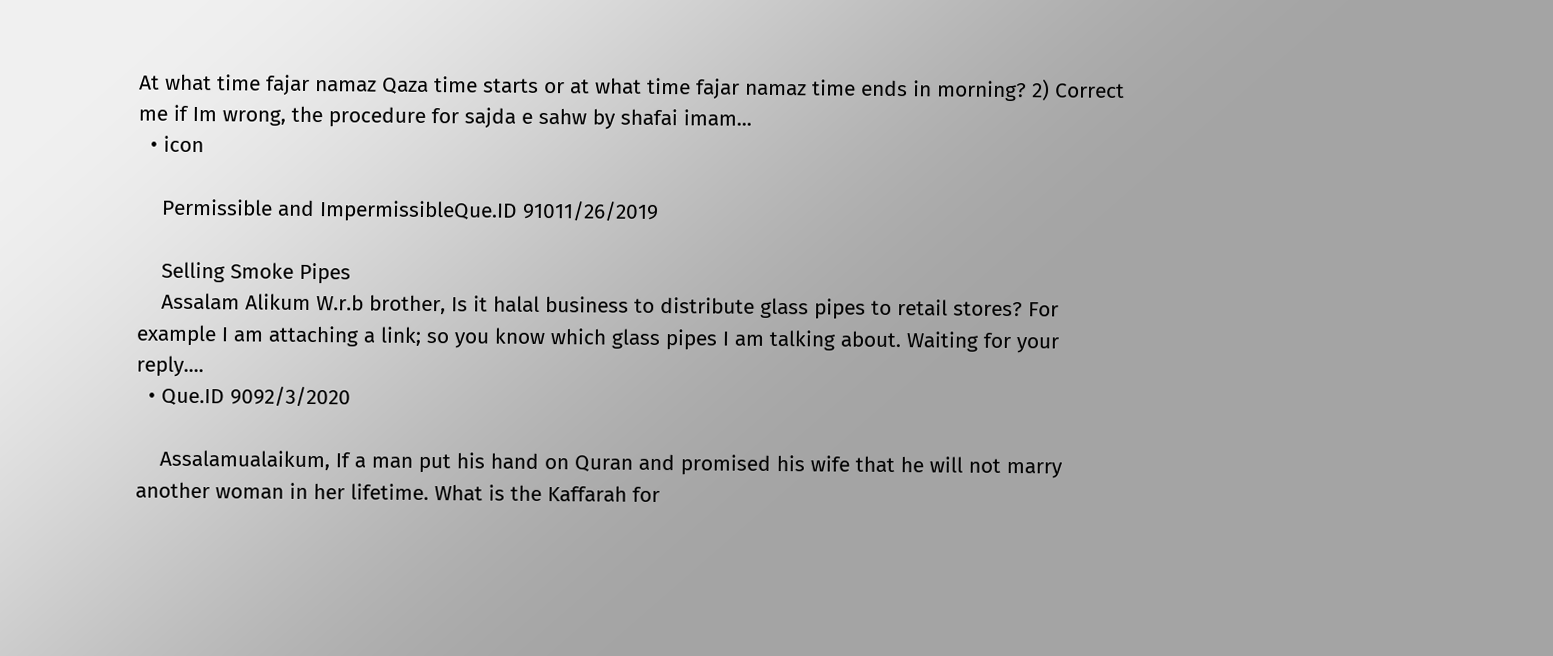At what time fajar namaz Qaza time starts or at what time fajar namaz time ends in morning? 2) Correct me if Im wrong, the procedure for sajda e sahw by shafai imam...
  • icon

    Permissible and ImpermissibleQue.ID 91011/26/2019

    Selling Smoke Pipes
    Assalam Alikum W.r.b brother, Is it halal business to distribute glass pipes to retail stores? For example I am attaching a link; so you know which glass pipes I am talking about. Waiting for your reply....
  • Que.ID 9092/3/2020

    Assalamualaikum, If a man put his hand on Quran and promised his wife that he will not marry another woman in her lifetime. What is the Kaffarah for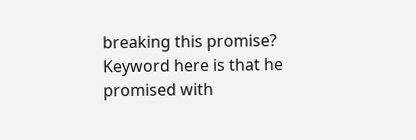breaking this promise? Keyword here is that he promised with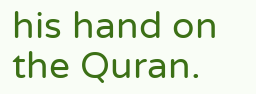his hand on the Quran.